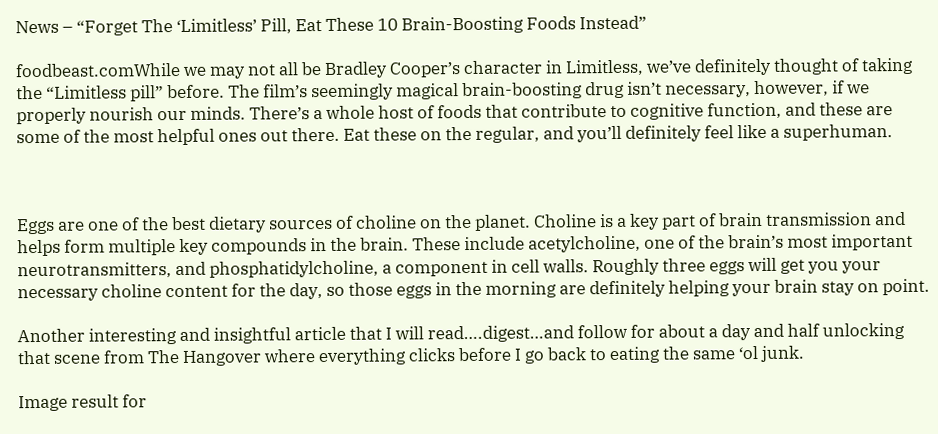News – “Forget The ‘Limitless’ Pill, Eat These 10 Brain-Boosting Foods Instead”

foodbeast.comWhile we may not all be Bradley Cooper’s character in Limitless, we’ve definitely thought of taking the “Limitless pill” before. The film’s seemingly magical brain-boosting drug isn’t necessary, however, if we properly nourish our minds. There’s a whole host of foods that contribute to cognitive function, and these are some of the most helpful ones out there. Eat these on the regular, and you’ll definitely feel like a superhuman.



Eggs are one of the best dietary sources of choline on the planet. Choline is a key part of brain transmission and helps form multiple key compounds in the brain. These include acetylcholine, one of the brain’s most important neurotransmitters, and phosphatidylcholine, a component in cell walls. Roughly three eggs will get you your necessary choline content for the day, so those eggs in the morning are definitely helping your brain stay on point.

Another interesting and insightful article that I will read….digest…and follow for about a day and half unlocking that scene from The Hangover where everything clicks before I go back to eating the same ‘ol junk.

Image result for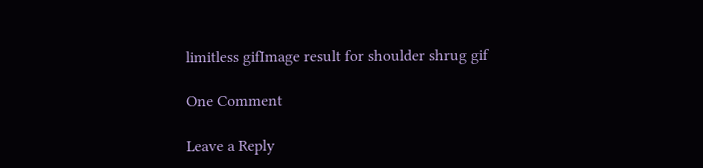limitless gifImage result for shoulder shrug gif

One Comment

Leave a Reply